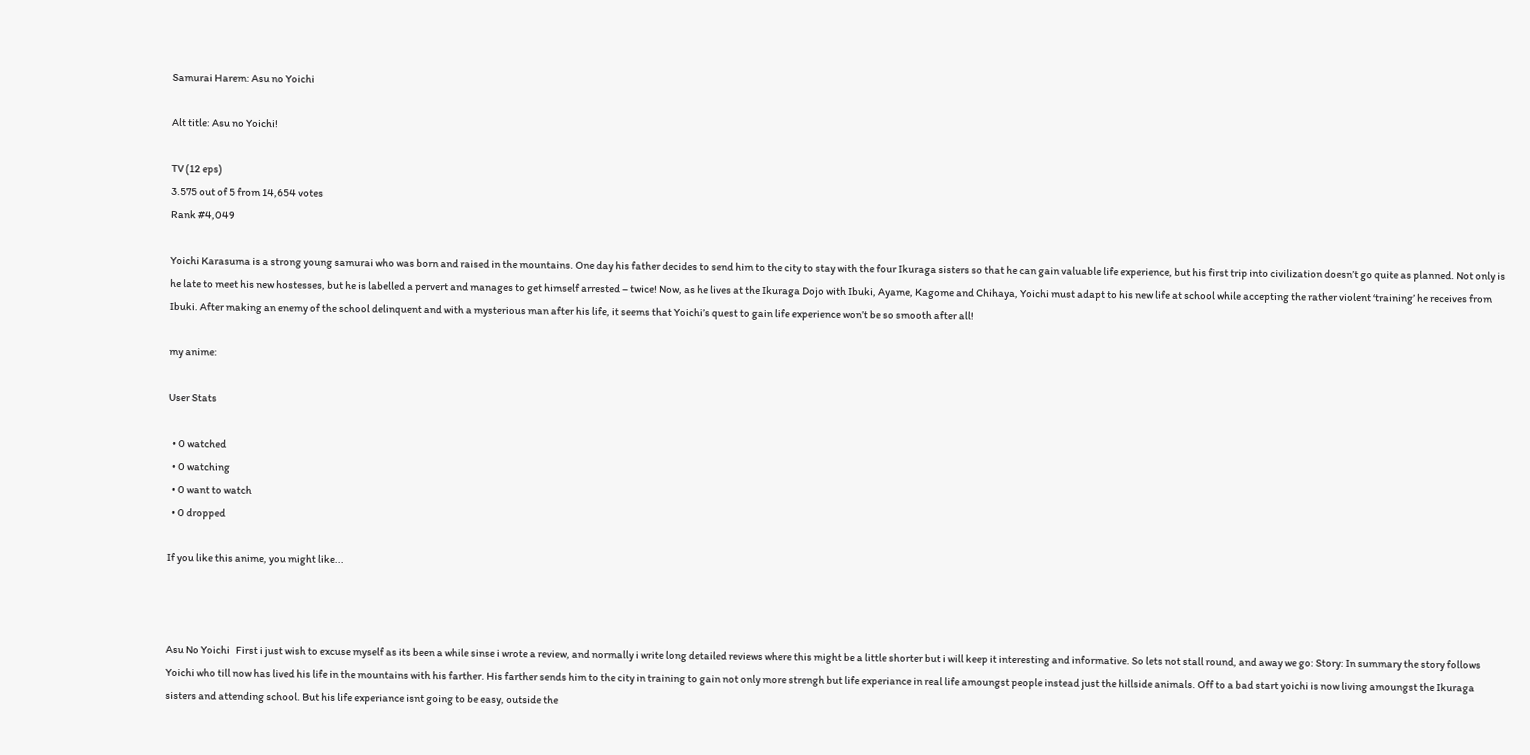Samurai Harem: Asu no Yoichi

Alt title: Asu no Yoichi!

TV (12 eps)
3.575 out of 5 from 14,654 votes
Rank #4,049

Yoichi Karasuma is a strong young samurai who was born and raised in the mountains. One day his father decides to send him to the city to stay with the four Ikuraga sisters so that he can gain valuable life experience, but his first trip into civilization doesn’t go quite as planned. Not only is he late to meet his new hostesses, but he is labelled a pervert and manages to get himself arrested – twice! Now, as he lives at the Ikuraga Dojo with Ibuki, Ayame, Kagome and Chihaya, Yoichi must adapt to his new life at school while accepting the rather violent ‘training’ he receives from Ibuki. After making an enemy of the school delinquent and with a mysterious man after his life, it seems that Yoichi’s quest to gain life experience won’t be so smooth after all!

my anime:

User Stats

  • 0 watched
  • 0 watching
  • 0 want to watch
  • 0 dropped

If you like this anime, you might like...



Asu No Yoichi   First i just wish to excuse myself as its been a while sinse i wrote a review, and normally i write long detailed reviews where this might be a little shorter but i will keep it interesting and informative. So lets not stall round, and away we go: Story: In summary the story follows Yoichi who till now has lived his life in the mountains with his farther. His farther sends him to the city in training to gain not only more strengh but life experiance in real life amoungst people instead just the hillside animals. Off to a bad start yoichi is now living amoungst the Ikuraga sisters and attending school. But his life experiance isnt going to be easy, outside the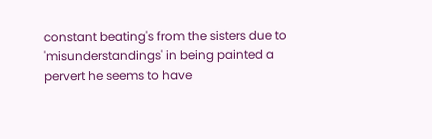constant beating's from the sisters due to 'misunderstandings' in being painted a pervert he seems to have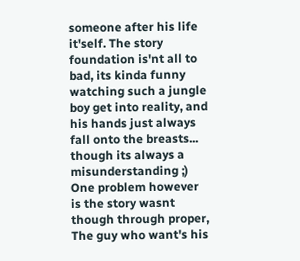someone after his life it'self. The story foundation is'nt all to bad, its kinda funny watching such a jungle boy get into reality, and his hands just always fall onto the breasts... though its always a misunderstanding ;) One problem however is the story wasnt though through proper, The guy who want's his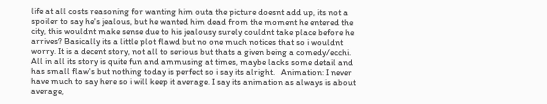life at all costs reasoning for wanting him outa the picture doesnt add up, its not a spoiler to say he's jealous, but he wanted him dead from the moment he entered the city, this wouldnt make sense due to his jealousy surely couldnt take place before he arrives? Basically its a little plot flawd but no one much notices that so i wouldnt worry. It is a decent story, not all to serious but thats a given being a comedy/ecchi. All in all its story is quite fun and ammusing at times, maybe lacks some detail and has small flaw's but nothing today is perfect so i say its alright.   Animation: I never have much to say here so i will keep it average. I say its animation as always is about average,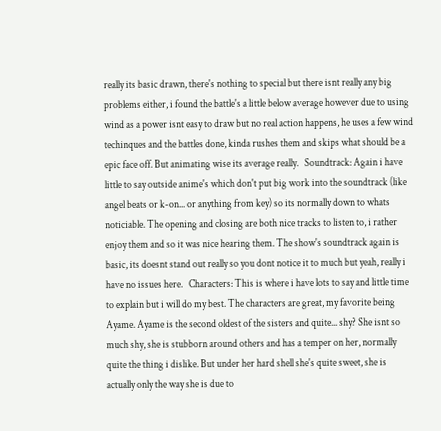really its basic drawn, there's nothing to special but there isnt really any big problems either, i found the battle's a little below average however due to using wind as a power isnt easy to draw but no real action happens, he uses a few wind techinques and the battles done, kinda rushes them and skips what should be a epic face off. But animating wise its average really.   Soundtrack: Again i have little to say outside anime's which don't put big work into the soundtrack (like angel beats or k-on... or anything from key) so its normally down to whats noticiable. The opening and closing are both nice tracks to listen to, i rather enjoy them and so it was nice hearing them. The show's soundtrack again is basic, its doesnt stand out really so you dont notice it to much but yeah, really i have no issues here.   Characters: This is where i have lots to say and little time to explain but i will do my best. The characters are great, my favorite being Ayame. Ayame is the second oldest of the sisters and quite... shy? She isnt so much shy, she is stubborn around others and has a temper on her, normally quite the thing i dislike. But under her hard shell she's quite sweet, she is actually only the way she is due to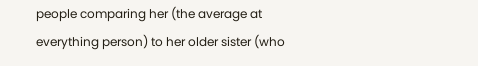people comparing her (the average at everything person) to her older sister (who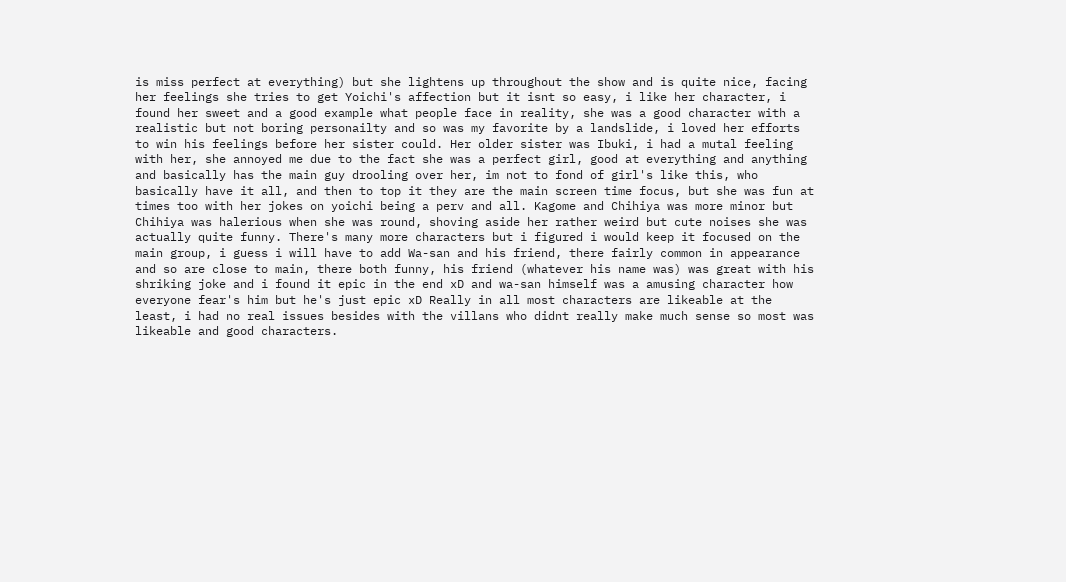is miss perfect at everything) but she lightens up throughout the show and is quite nice, facing her feelings she tries to get Yoichi's affection but it isnt so easy, i like her character, i found her sweet and a good example what people face in reality, she was a good character with a realistic but not boring personailty and so was my favorite by a landslide, i loved her efforts to win his feelings before her sister could. Her older sister was Ibuki, i had a mutal feeling with her, she annoyed me due to the fact she was a perfect girl, good at everything and anything and basically has the main guy drooling over her, im not to fond of girl's like this, who basically have it all, and then to top it they are the main screen time focus, but she was fun at times too with her jokes on yoichi being a perv and all. Kagome and Chihiya was more minor but Chihiya was halerious when she was round, shoving aside her rather weird but cute noises she was actually quite funny. There's many more characters but i figured i would keep it focused on the main group, i guess i will have to add Wa-san and his friend, there fairly common in appearance and so are close to main, there both funny, his friend (whatever his name was) was great with his shriking joke and i found it epic in the end xD and wa-san himself was a amusing character how everyone fear's him but he's just epic xD Really in all most characters are likeable at the least, i had no real issues besides with the villans who didnt really make much sense so most was likeable and good characters.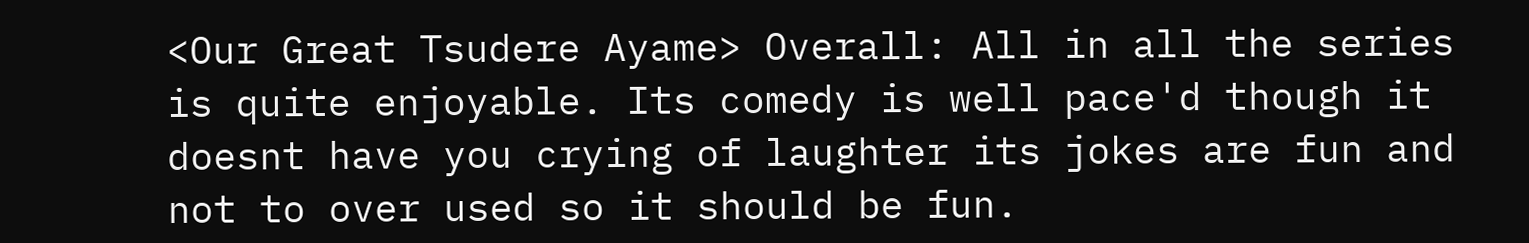<Our Great Tsudere Ayame> Overall: All in all the series is quite enjoyable. Its comedy is well pace'd though it doesnt have you crying of laughter its jokes are fun and not to over used so it should be fun.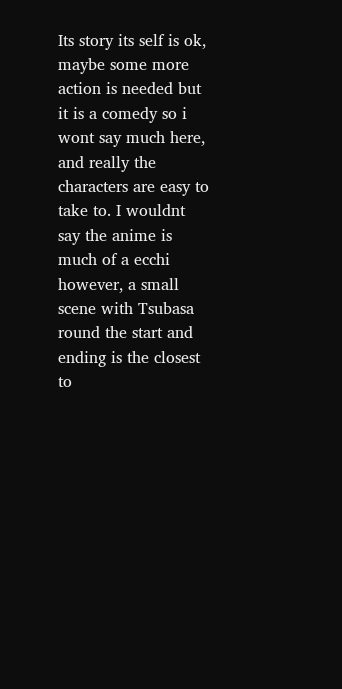Its story its self is ok, maybe some more action is needed but it is a comedy so i wont say much here, and really the characters are easy to take to. I wouldnt say the anime is much of a ecchi however, a small scene with Tsubasa round the start and ending is the closest to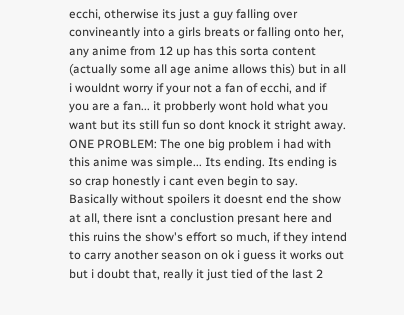ecchi, otherwise its just a guy falling over convineantly into a girls breats or falling onto her, any anime from 12 up has this sorta content (actually some all age anime allows this) but in all i wouldnt worry if your not a fan of ecchi, and if you are a fan... it probberly wont hold what you want but its still fun so dont knock it stright away.   ONE PROBLEM: The one big problem i had with this anime was simple... Its ending. Its ending is so crap honestly i cant even begin to say. Basically without spoilers it doesnt end the show at all, there isnt a conclustion presant here and this ruins the show's effort so much, if they intend to carry another season on ok i guess it works out but i doubt that, really it just tied of the last 2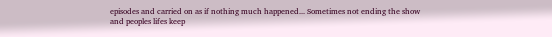episodes and carried on as if nothing much happened... Sometimes not ending the show and peoples lifes keep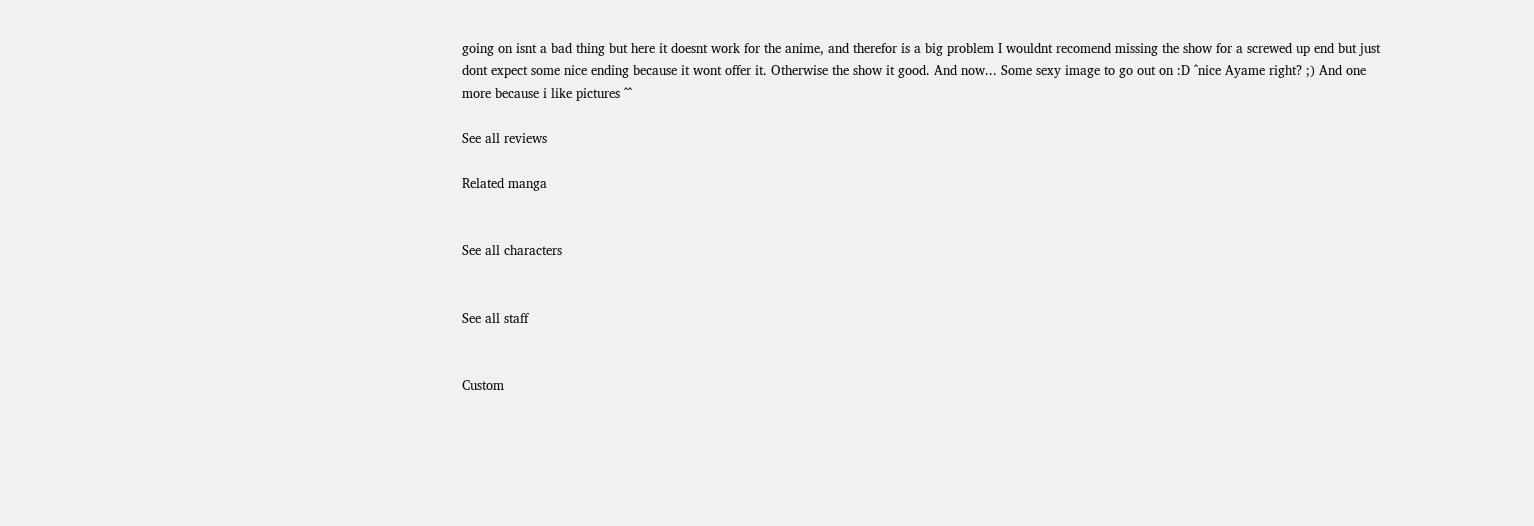going on isnt a bad thing but here it doesnt work for the anime, and therefor is a big problem I wouldnt recomend missing the show for a screwed up end but just dont expect some nice ending because it wont offer it. Otherwise the show it good. And now... Some sexy image to go out on :D ^nice Ayame right? ;) And one more because i like pictures ^^

See all reviews

Related manga


See all characters


See all staff


Custom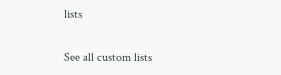lists

See all custom lists